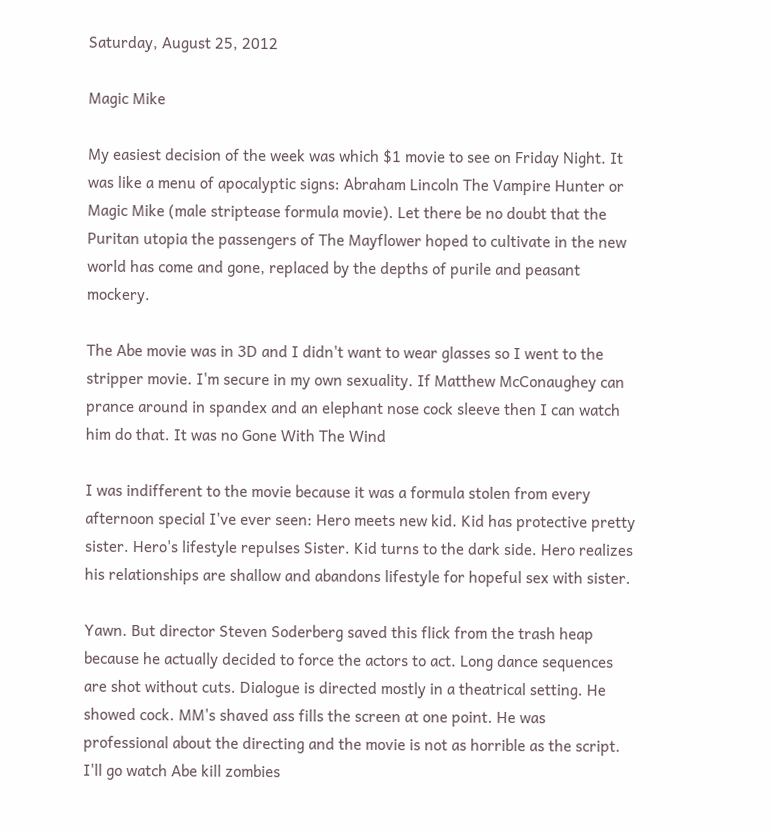Saturday, August 25, 2012

Magic Mike

My easiest decision of the week was which $1 movie to see on Friday Night. It was like a menu of apocalyptic signs: Abraham Lincoln The Vampire Hunter or Magic Mike (male striptease formula movie). Let there be no doubt that the Puritan utopia the passengers of The Mayflower hoped to cultivate in the new world has come and gone, replaced by the depths of purile and peasant mockery.

The Abe movie was in 3D and I didn't want to wear glasses so I went to the stripper movie. I'm secure in my own sexuality. If Matthew McConaughey can prance around in spandex and an elephant nose cock sleeve then I can watch him do that. It was no Gone With The Wind

I was indifferent to the movie because it was a formula stolen from every afternoon special I've ever seen: Hero meets new kid. Kid has protective pretty sister. Hero's lifestyle repulses Sister. Kid turns to the dark side. Hero realizes his relationships are shallow and abandons lifestyle for hopeful sex with sister.

Yawn. But director Steven Soderberg saved this flick from the trash heap because he actually decided to force the actors to act. Long dance sequences are shot without cuts. Dialogue is directed mostly in a theatrical setting. He showed cock. MM's shaved ass fills the screen at one point. He was professional about the directing and the movie is not as horrible as the script. I'll go watch Abe kill zombies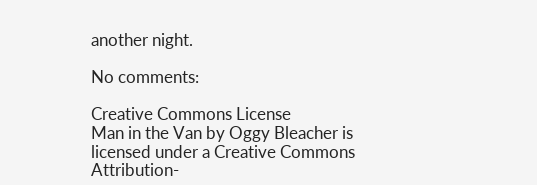another night.

No comments:

Creative Commons License
Man in the Van by Oggy Bleacher is licensed under a Creative Commons Attribution-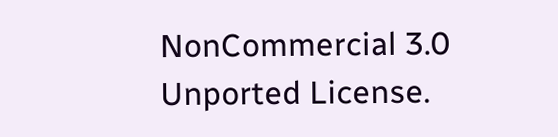NonCommercial 3.0 Unported License.